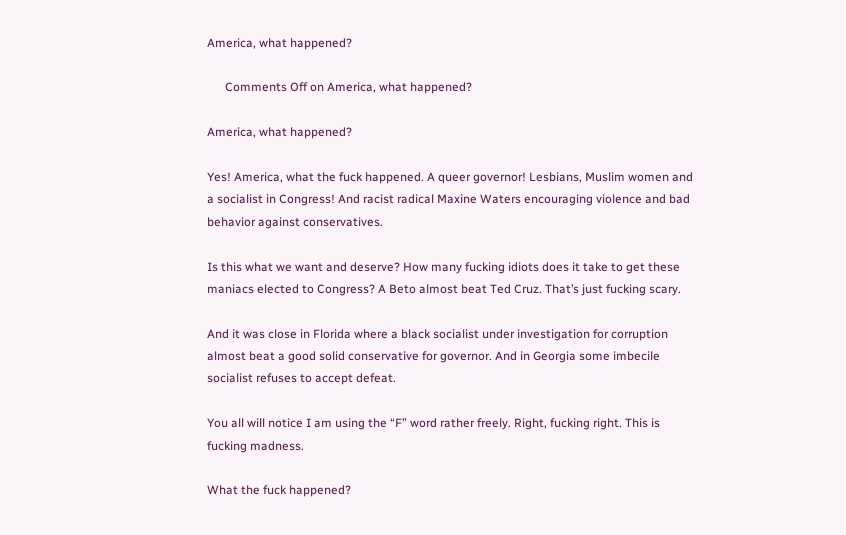America, what happened?

      Comments Off on America, what happened?

America, what happened?

Yes! America, what the fuck happened. A queer governor! Lesbians, Muslim women and a socialist in Congress! And racist radical Maxine Waters encouraging violence and bad behavior against conservatives.

Is this what we want and deserve? How many fucking idiots does it take to get these maniacs elected to Congress? A Beto almost beat Ted Cruz. That’s just fucking scary.

And it was close in Florida where a black socialist under investigation for corruption almost beat a good solid conservative for governor. And in Georgia some imbecile socialist refuses to accept defeat.

You all will notice I am using the “F” word rather freely. Right, fucking right. This is fucking madness.

What the fuck happened?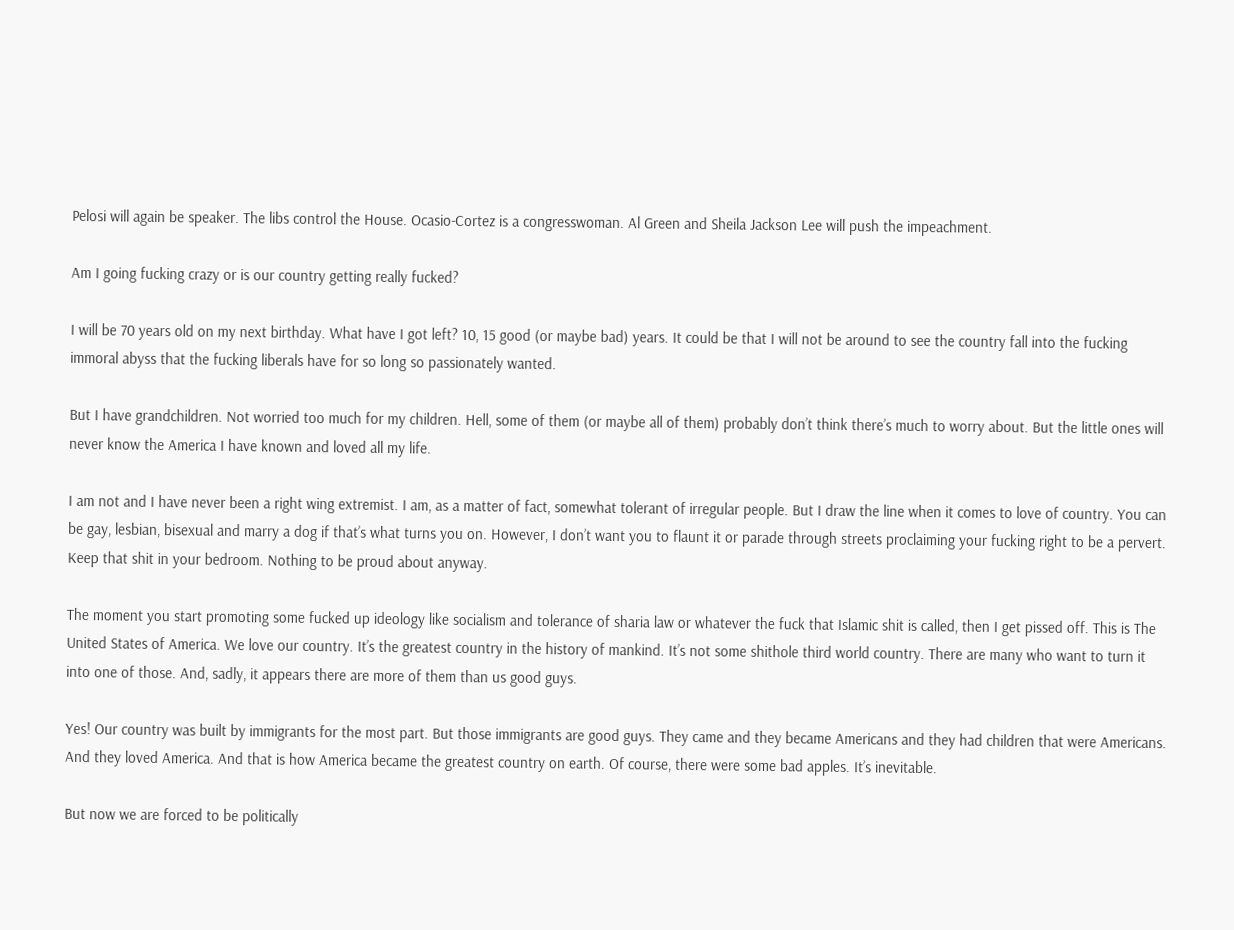Pelosi will again be speaker. The libs control the House. Ocasio-Cortez is a congresswoman. Al Green and Sheila Jackson Lee will push the impeachment.

Am I going fucking crazy or is our country getting really fucked?

I will be 70 years old on my next birthday. What have I got left? 10, 15 good (or maybe bad) years. It could be that I will not be around to see the country fall into the fucking immoral abyss that the fucking liberals have for so long so passionately wanted.

But I have grandchildren. Not worried too much for my children. Hell, some of them (or maybe all of them) probably don’t think there’s much to worry about. But the little ones will never know the America I have known and loved all my life.

I am not and I have never been a right wing extremist. I am, as a matter of fact, somewhat tolerant of irregular people. But I draw the line when it comes to love of country. You can be gay, lesbian, bisexual and marry a dog if that’s what turns you on. However, I don’t want you to flaunt it or parade through streets proclaiming your fucking right to be a pervert. Keep that shit in your bedroom. Nothing to be proud about anyway.

The moment you start promoting some fucked up ideology like socialism and tolerance of sharia law or whatever the fuck that Islamic shit is called, then I get pissed off. This is The United States of America. We love our country. It’s the greatest country in the history of mankind. It’s not some shithole third world country. There are many who want to turn it into one of those. And, sadly, it appears there are more of them than us good guys.

Yes! Our country was built by immigrants for the most part. But those immigrants are good guys. They came and they became Americans and they had children that were Americans. And they loved America. And that is how America became the greatest country on earth. Of course, there were some bad apples. It’s inevitable.

But now we are forced to be politically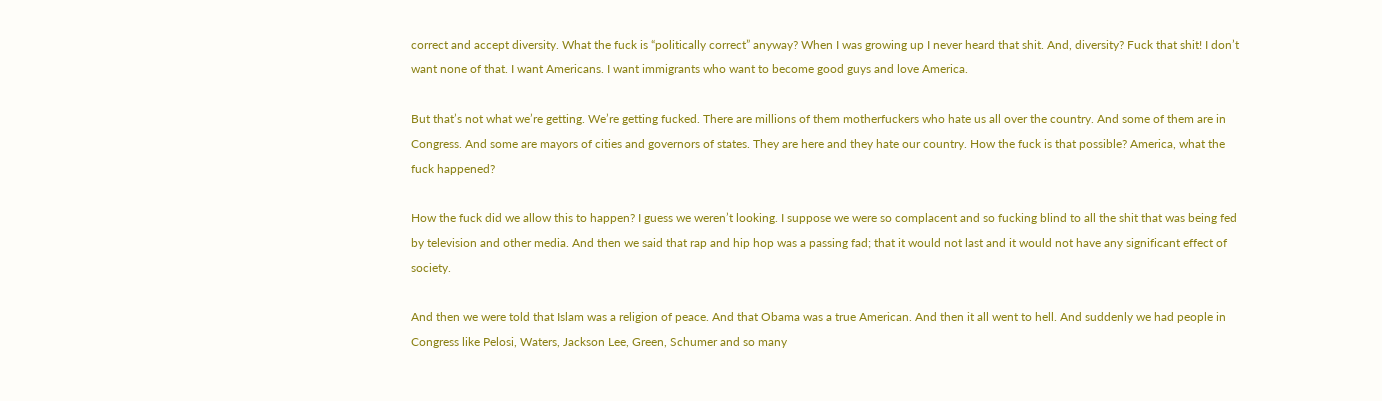correct and accept diversity. What the fuck is “politically correct” anyway? When I was growing up I never heard that shit. And, diversity? Fuck that shit! I don’t want none of that. I want Americans. I want immigrants who want to become good guys and love America.

But that’s not what we’re getting. We’re getting fucked. There are millions of them motherfuckers who hate us all over the country. And some of them are in Congress. And some are mayors of cities and governors of states. They are here and they hate our country. How the fuck is that possible? America, what the fuck happened?

How the fuck did we allow this to happen? I guess we weren’t looking. I suppose we were so complacent and so fucking blind to all the shit that was being fed by television and other media. And then we said that rap and hip hop was a passing fad; that it would not last and it would not have any significant effect of society.

And then we were told that Islam was a religion of peace. And that Obama was a true American. And then it all went to hell. And suddenly we had people in Congress like Pelosi, Waters, Jackson Lee, Green, Schumer and so many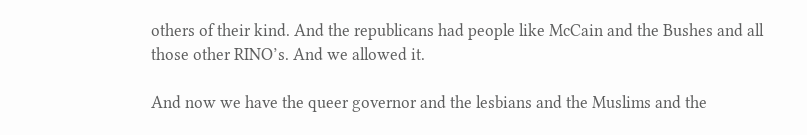others of their kind. And the republicans had people like McCain and the Bushes and all those other RINO’s. And we allowed it.

And now we have the queer governor and the lesbians and the Muslims and the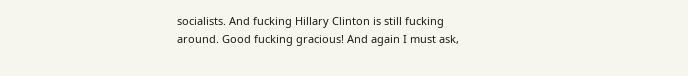socialists. And fucking Hillary Clinton is still fucking around. Good fucking gracious! And again I must ask,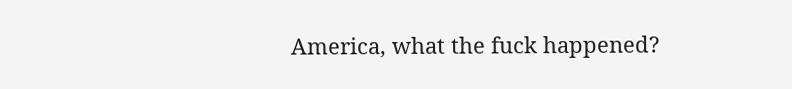America, what the fuck happened?